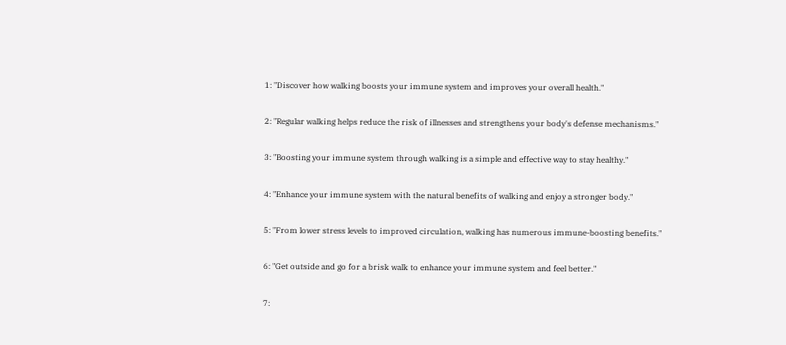1: "Discover how walking boosts your immune system and improves your overall health."

2: "Regular walking helps reduce the risk of illnesses and strengthens your body's defense mechanisms."

3: "Boosting your immune system through walking is a simple and effective way to stay healthy."

4: "Enhance your immune system with the natural benefits of walking and enjoy a stronger body."

5: "From lower stress levels to improved circulation, walking has numerous immune-boosting benefits."

6: "Get outside and go for a brisk walk to enhance your immune system and feel better."

7: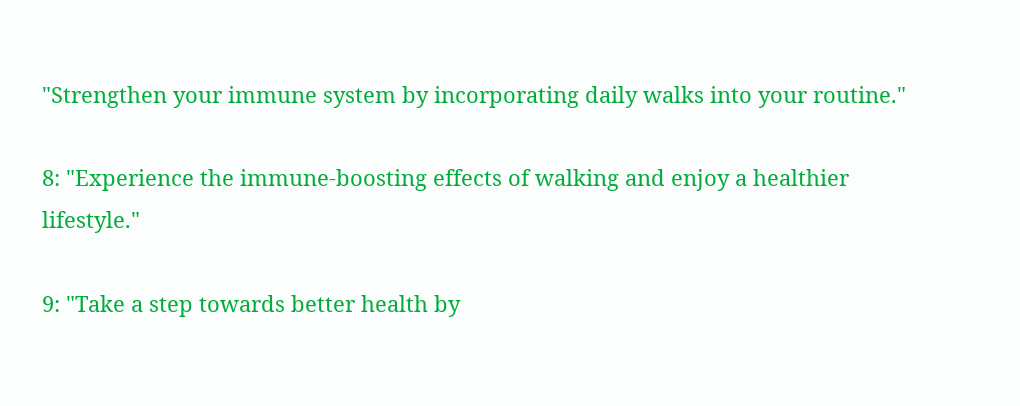"Strengthen your immune system by incorporating daily walks into your routine."

8: "Experience the immune-boosting effects of walking and enjoy a healthier lifestyle."

9: "Take a step towards better health by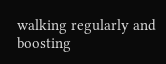walking regularly and boosting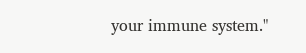your immune system."